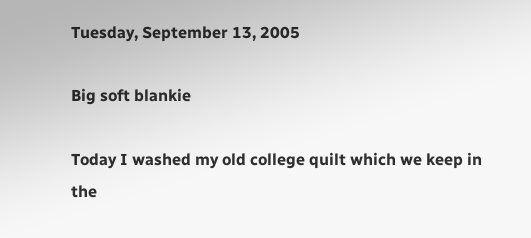Tuesday, September 13, 2005

Big soft blankie

Today I washed my old college quilt which we keep in the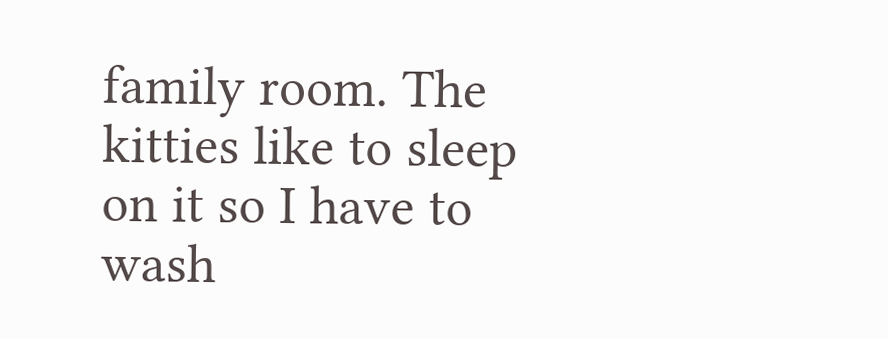family room. The kitties like to sleep on it so I have to wash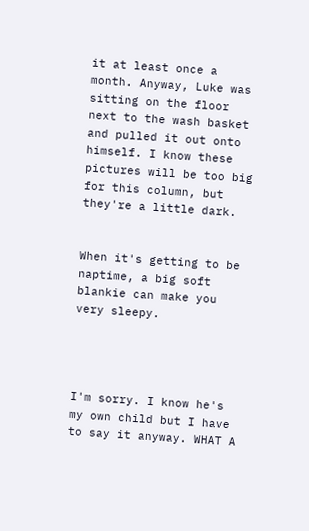it at least once a month. Anyway, Luke was sitting on the floor next to the wash basket and pulled it out onto himself. I know these pictures will be too big for this column, but they're a little dark.


When it's getting to be naptime, a big soft blankie can make you very sleepy.




I'm sorry. I know he's my own child but I have to say it anyway. WHAT A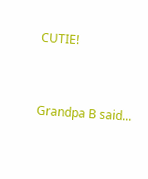CUTIE!


Grandpa B said...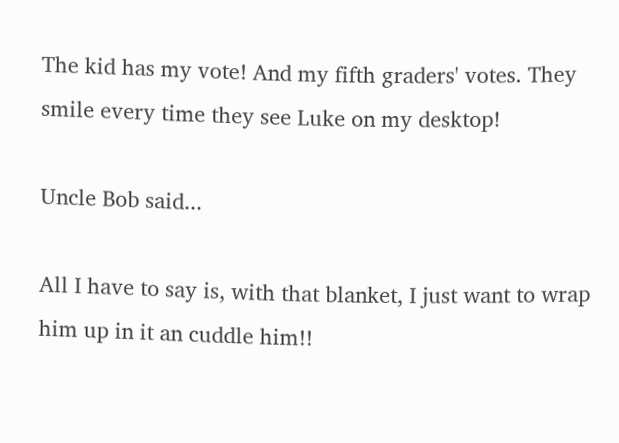The kid has my vote! And my fifth graders' votes. They smile every time they see Luke on my desktop!

Uncle Bob said...

All I have to say is, with that blanket, I just want to wrap him up in it an cuddle him!!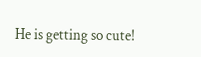He is getting so cute!